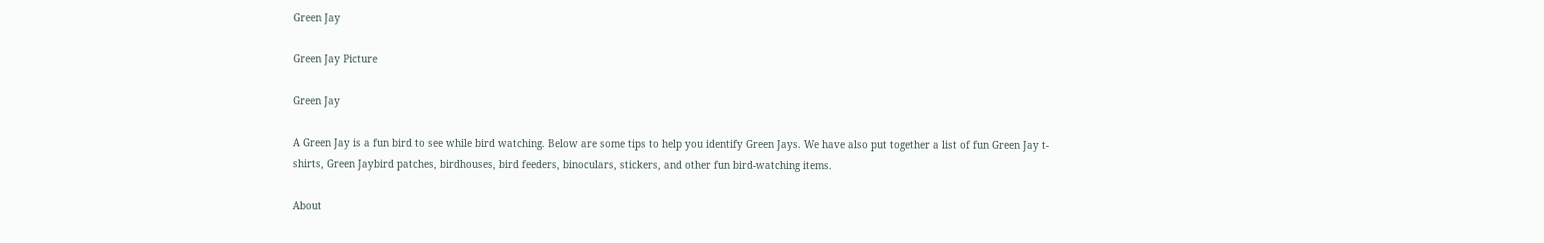Green Jay

Green Jay Picture

Green Jay

A Green Jay is a fun bird to see while bird watching. Below are some tips to help you identify Green Jays. We have also put together a list of fun Green Jay t-shirts, Green Jaybird patches, birdhouses, bird feeders, binoculars, stickers, and other fun bird-watching items.

About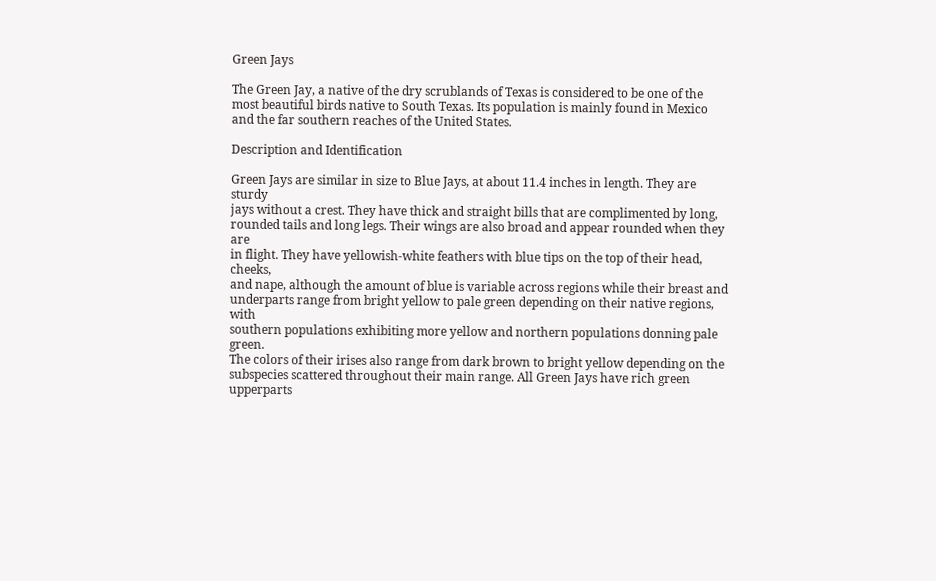Green Jays

The Green Jay, a native of the dry scrublands of Texas is considered to be one of the most beautiful birds native to South Texas. Its population is mainly found in Mexico and the far southern reaches of the United States.

Description and Identification

Green Jays are similar in size to Blue Jays, at about 11.4 inches in length. They are sturdy
jays without a crest. They have thick and straight bills that are complimented by long,
rounded tails and long legs. Their wings are also broad and appear rounded when they are
in flight. They have yellowish-white feathers with blue tips on the top of their head, cheeks,
and nape, although the amount of blue is variable across regions while their breast and
underparts range from bright yellow to pale green depending on their native regions, with
southern populations exhibiting more yellow and northern populations donning pale green.
The colors of their irises also range from dark brown to bright yellow depending on the
subspecies scattered throughout their main range. All Green Jays have rich green upperparts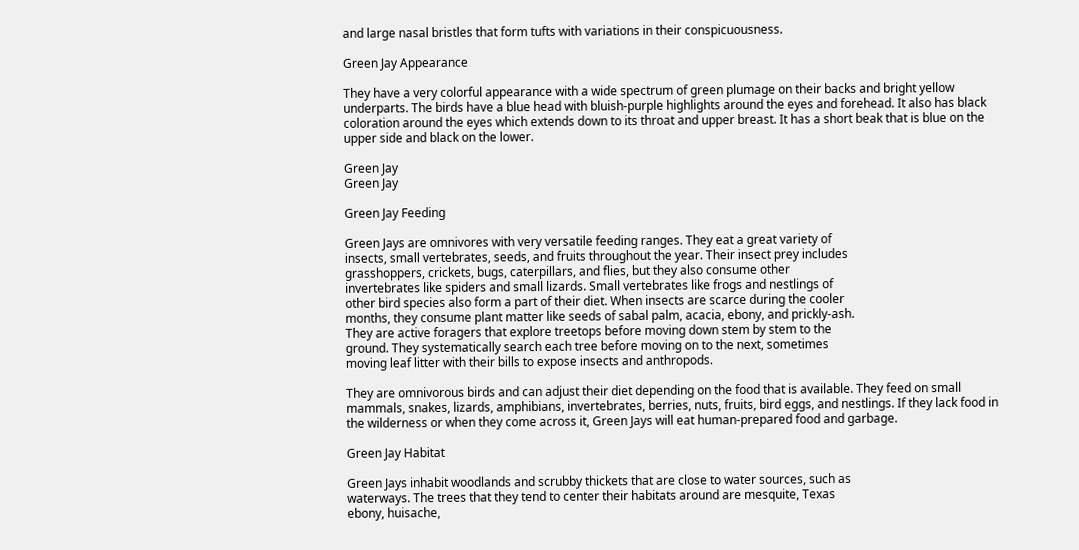and large nasal bristles that form tufts with variations in their conspicuousness.

Green Jay Appearance

They have a very colorful appearance with a wide spectrum of green plumage on their backs and bright yellow underparts. The birds have a blue head with bluish-purple highlights around the eyes and forehead. It also has black coloration around the eyes which extends down to its throat and upper breast. It has a short beak that is blue on the upper side and black on the lower.

Green Jay
Green Jay

Green Jay Feeding

Green Jays are omnivores with very versatile feeding ranges. They eat a great variety of
insects, small vertebrates, seeds, and fruits throughout the year. Their insect prey includes
grasshoppers, crickets, bugs, caterpillars, and flies, but they also consume other
invertebrates like spiders and small lizards. Small vertebrates like frogs and nestlings of
other bird species also form a part of their diet. When insects are scarce during the cooler
months, they consume plant matter like seeds of sabal palm, acacia, ebony, and prickly-ash.
They are active foragers that explore treetops before moving down stem by stem to the
ground. They systematically search each tree before moving on to the next, sometimes
moving leaf litter with their bills to expose insects and anthropods.

They are omnivorous birds and can adjust their diet depending on the food that is available. They feed on small mammals, snakes, lizards, amphibians, invertebrates, berries, nuts, fruits, bird eggs, and nestlings. If they lack food in the wilderness or when they come across it, Green Jays will eat human-prepared food and garbage.

Green Jay Habitat

Green Jays inhabit woodlands and scrubby thickets that are close to water sources, such as
waterways. The trees that they tend to center their habitats around are mesquite, Texas
ebony, huisache,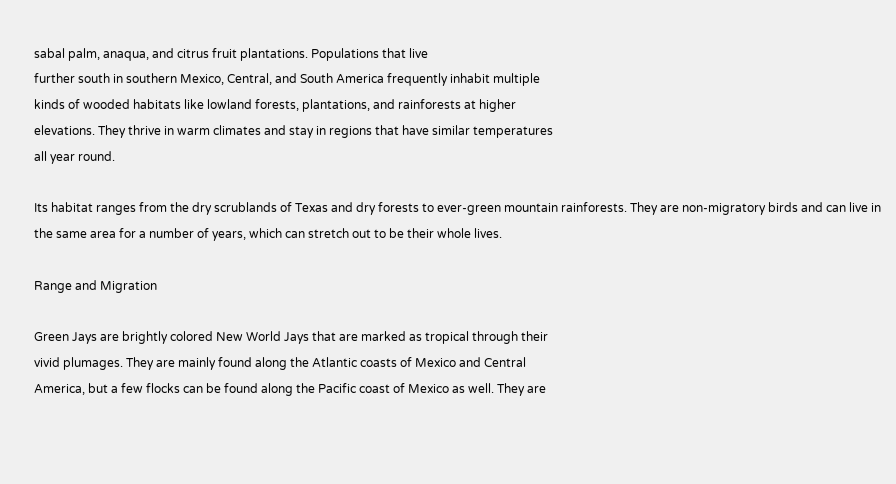sabal palm, anaqua, and citrus fruit plantations. Populations that live
further south in southern Mexico, Central, and South America frequently inhabit multiple
kinds of wooded habitats like lowland forests, plantations, and rainforests at higher
elevations. They thrive in warm climates and stay in regions that have similar temperatures
all year round.

Its habitat ranges from the dry scrublands of Texas and dry forests to ever-green mountain rainforests. They are non-migratory birds and can live in the same area for a number of years, which can stretch out to be their whole lives.

Range and Migration

Green Jays are brightly colored New World Jays that are marked as tropical through their
vivid plumages. They are mainly found along the Atlantic coasts of Mexico and Central
America, but a few flocks can be found along the Pacific coast of Mexico as well. They are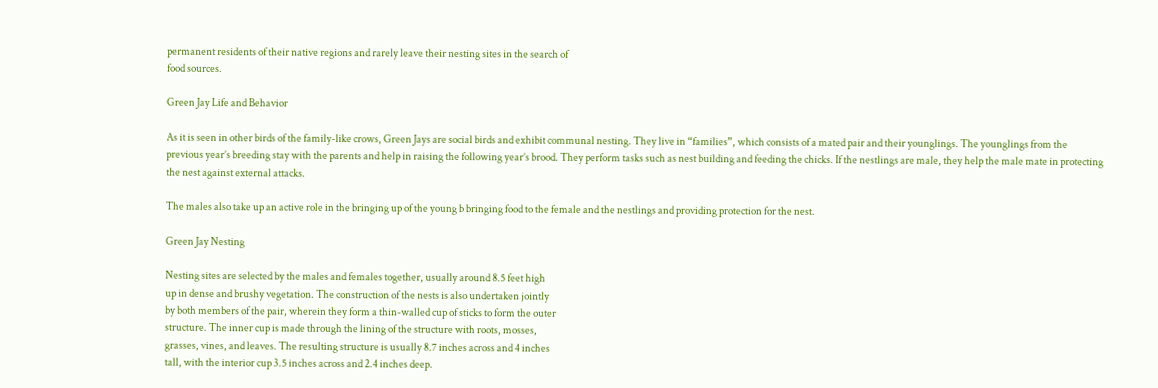permanent residents of their native regions and rarely leave their nesting sites in the search of
food sources.

Green Jay Life and Behavior

As it is seen in other birds of the family-like crows, Green Jays are social birds and exhibit communal nesting. They live in “families”, which consists of a mated pair and their younglings. The younglings from the previous year’s breeding stay with the parents and help in raising the following year’s brood. They perform tasks such as nest building and feeding the chicks. If the nestlings are male, they help the male mate in protecting the nest against external attacks.

The males also take up an active role in the bringing up of the young b bringing food to the female and the nestlings and providing protection for the nest.

Green Jay Nesting

Nesting sites are selected by the males and females together, usually around 8.5 feet high
up in dense and brushy vegetation. The construction of the nests is also undertaken jointly
by both members of the pair, wherein they form a thin-walled cup of sticks to form the outer
structure. The inner cup is made through the lining of the structure with roots, mosses,
grasses, vines, and leaves. The resulting structure is usually 8.7 inches across and 4 inches
tall, with the interior cup 3.5 inches across and 2.4 inches deep.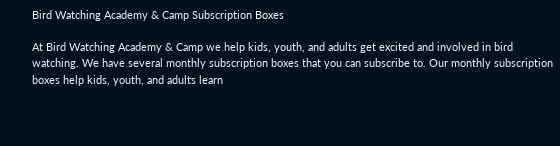Bird Watching Academy & Camp Subscription Boxes

At Bird Watching Academy & Camp we help kids, youth, and adults get excited and involved in bird watching. We have several monthly subscription boxes that you can subscribe to. Our monthly subscription boxes help kids, youth, and adults learn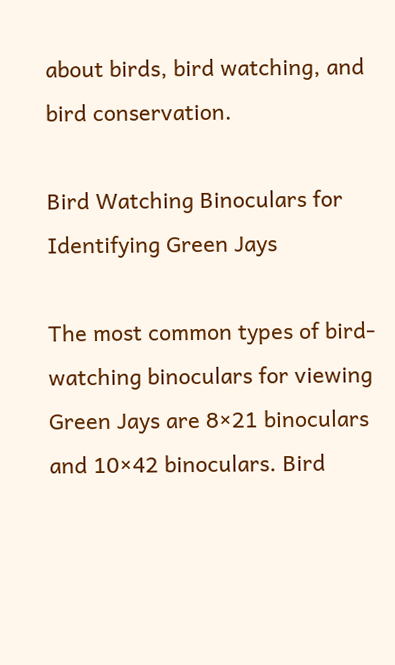about birds, bird watching, and bird conservation.

Bird Watching Binoculars for Identifying Green Jays

The most common types of bird-watching binoculars for viewing Green Jays are 8×21 binoculars and 10×42 binoculars. Bird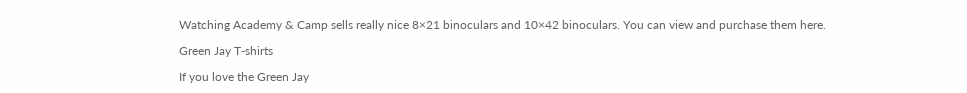Watching Academy & Camp sells really nice 8×21 binoculars and 10×42 binoculars. You can view and purchase them here.

Green Jay T-shirts

If you love the Green Jay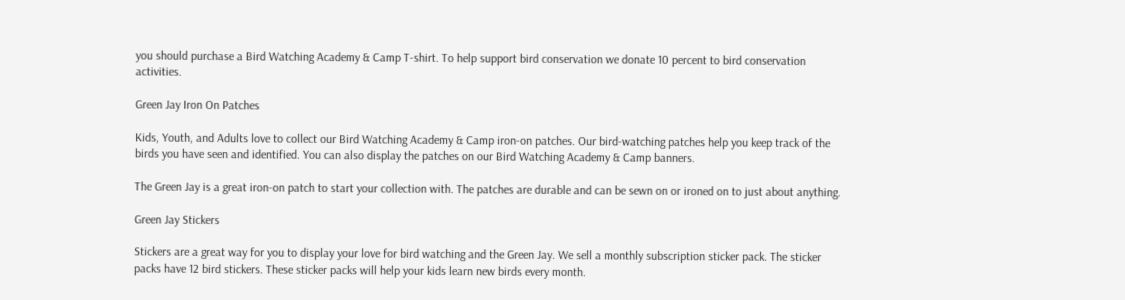you should purchase a Bird Watching Academy & Camp T-shirt. To help support bird conservation we donate 10 percent to bird conservation activities.

Green Jay Iron On Patches

Kids, Youth, and Adults love to collect our Bird Watching Academy & Camp iron-on patches. Our bird-watching patches help you keep track of the birds you have seen and identified. You can also display the patches on our Bird Watching Academy & Camp banners.

The Green Jay is a great iron-on patch to start your collection with. The patches are durable and can be sewn on or ironed on to just about anything.

Green Jay Stickers

Stickers are a great way for you to display your love for bird watching and the Green Jay. We sell a monthly subscription sticker pack. The sticker packs have 12 bird stickers. These sticker packs will help your kids learn new birds every month.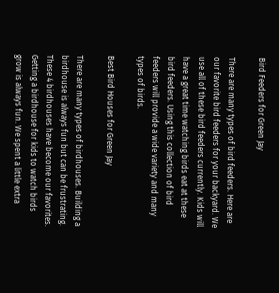Bird Feeders for Green Jay

There are many types of bird feeders. Here are our favorite bird feeders for your backyard. We use all of these bird feeders currently. Kids will have a great time watching birds eat at these bird feeders. Using this collection of bird feeders will provide a wide variety and many types of birds.

Best Bird Houses for Green Jay

There are many types of birdhouses. Building a birdhouse is always fun but can be frustrating. These 4 birdhouses have become our favorites. Getting a birdhouse for kids to watch birds grow is always fun. We spent a little extra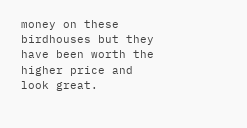money on these birdhouses but they have been worth the higher price and look great.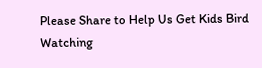Please Share to Help Us Get Kids Bird Watching